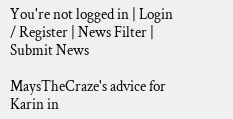You're not logged in | Login / Register | News Filter | Submit News

MaysTheCraze's advice for Karin in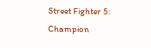Street Fighter 5: Champion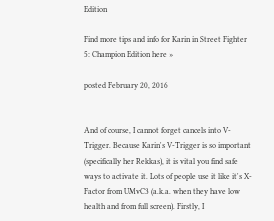Edition

Find more tips and info for Karin in Street Fighter 5: Champion Edition here »

posted February 20, 2016


And of course, I cannot forget cancels into V-Trigger. Because Karin's V-Trigger is so important (specifically her Rekkas), it is vital you find safe ways to activate it. Lots of people use it like it's X-Factor from UMvC3 (a.k.a. when they have low health and from full screen). Firstly, I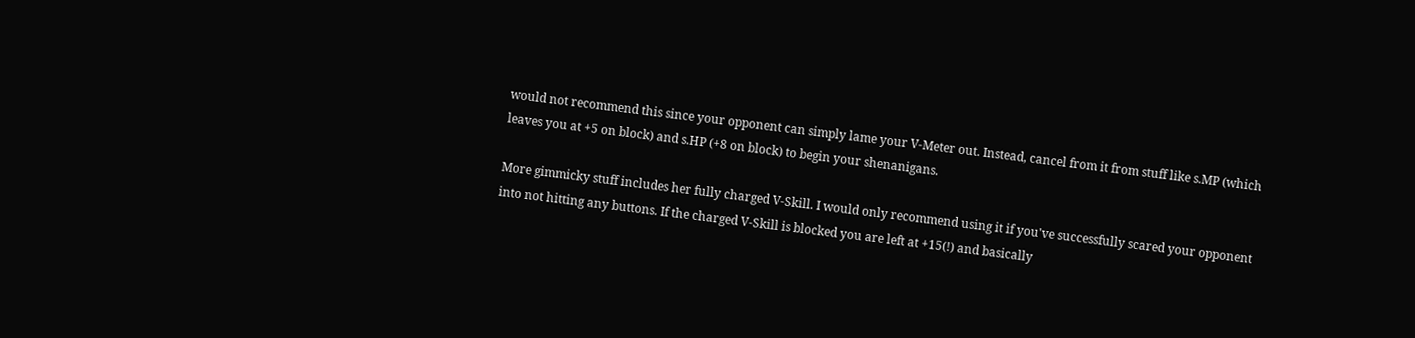would not recommend this since your opponent can simply lame your V-Meter out. Instead, cancel from it from stuff like s.MP (which leaves you at +5 on block) and s.HP (+8 on block) to begin your shenanigans.

More gimmicky stuff includes her fully charged V-Skill. I would only recommend using it if you've successfully scared your opponent into not hitting any buttons. If the charged V-Skill is blocked you are left at +15(!) and basically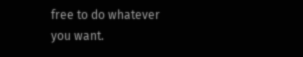free to do whatever you want.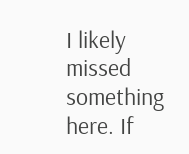I likely missed something here. If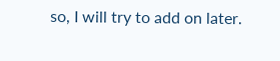so, I will try to add on later.